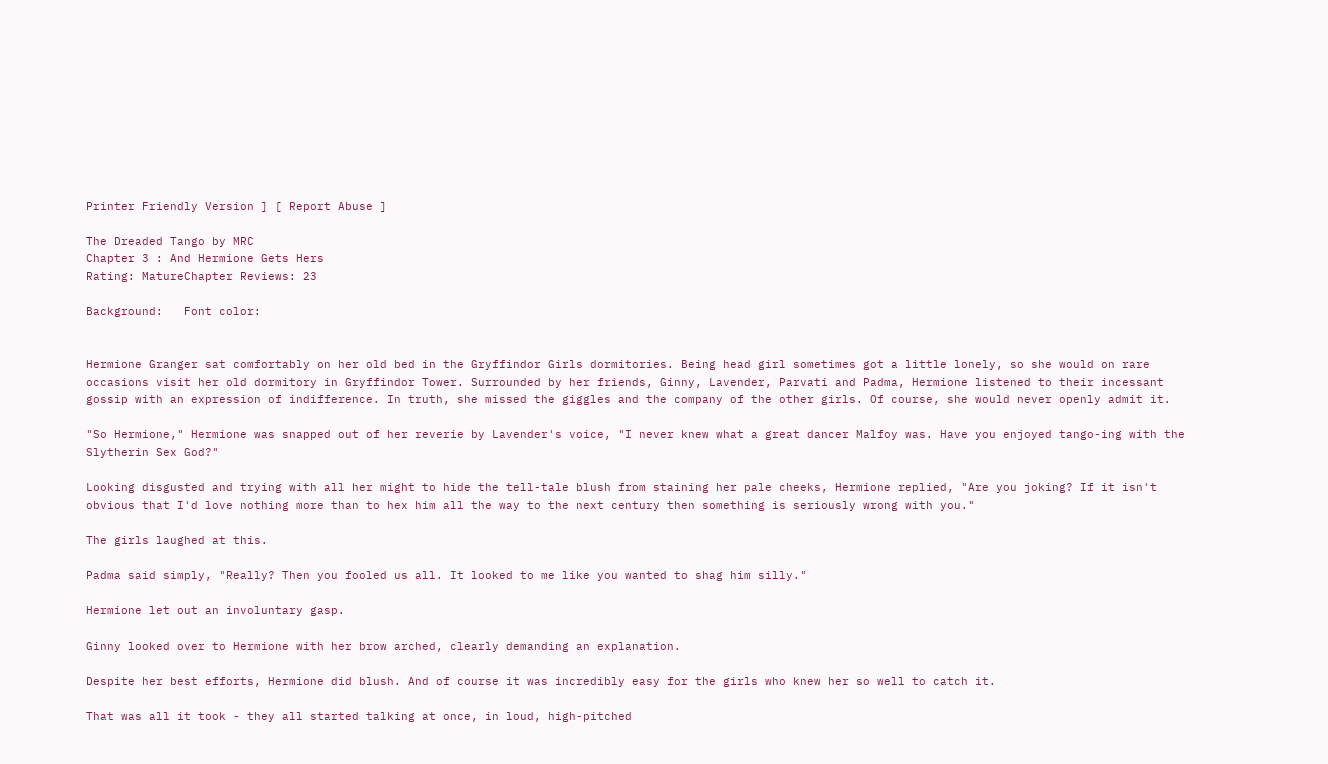Printer Friendly Version ] [ Report Abuse ]

The Dreaded Tango by MRC
Chapter 3 : And Hermione Gets Hers
Rating: MatureChapter Reviews: 23

Background:   Font color:


Hermione Granger sat comfortably on her old bed in the Gryffindor Girls dormitories. Being head girl sometimes got a little lonely, so she would on rare occasions visit her old dormitory in Gryffindor Tower. Surrounded by her friends, Ginny, Lavender, Parvati and Padma, Hermione listened to their incessant gossip with an expression of indifference. In truth, she missed the giggles and the company of the other girls. Of course, she would never openly admit it.

"So Hermione," Hermione was snapped out of her reverie by Lavender's voice, "I never knew what a great dancer Malfoy was. Have you enjoyed tango-ing with the Slytherin Sex God?"

Looking disgusted and trying with all her might to hide the tell-tale blush from staining her pale cheeks, Hermione replied, "Are you joking? If it isn't obvious that I'd love nothing more than to hex him all the way to the next century then something is seriously wrong with you."

The girls laughed at this.

Padma said simply, "Really? Then you fooled us all. It looked to me like you wanted to shag him silly."

Hermione let out an involuntary gasp.

Ginny looked over to Hermione with her brow arched, clearly demanding an explanation.

Despite her best efforts, Hermione did blush. And of course it was incredibly easy for the girls who knew her so well to catch it.

That was all it took - they all started talking at once, in loud, high-pitched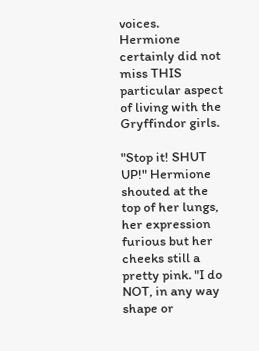voices. Hermione certainly did not miss THIS particular aspect of living with the Gryffindor girls.

"Stop it! SHUT UP!" Hermione shouted at the top of her lungs, her expression furious but her cheeks still a pretty pink. "I do NOT, in any way shape or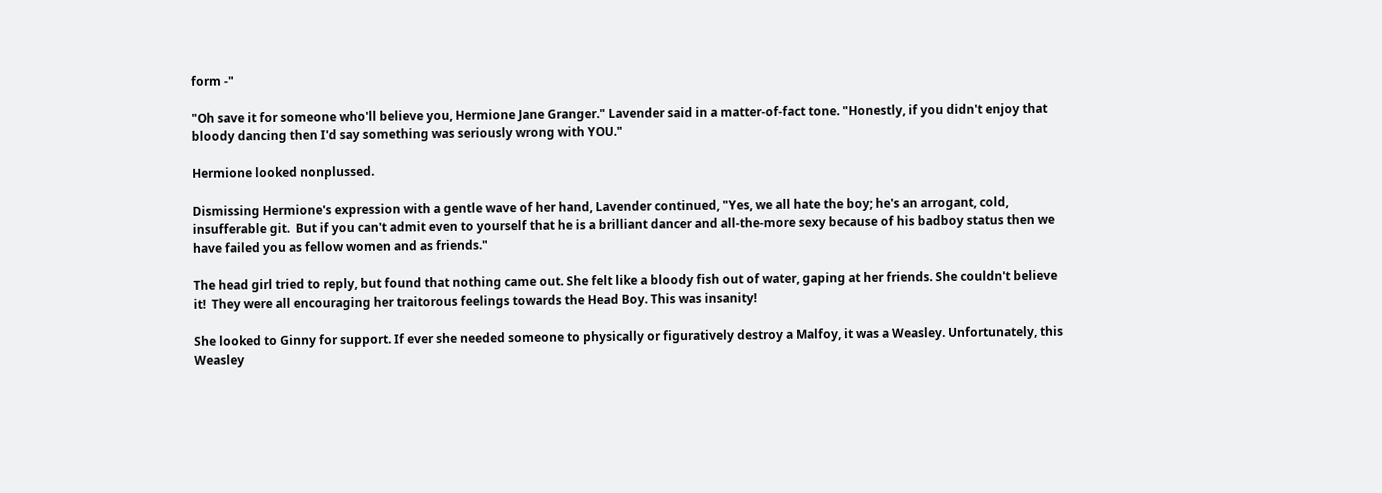form -"

"Oh save it for someone who'll believe you, Hermione Jane Granger." Lavender said in a matter-of-fact tone. "Honestly, if you didn't enjoy that bloody dancing then I'd say something was seriously wrong with YOU."

Hermione looked nonplussed.

Dismissing Hermione's expression with a gentle wave of her hand, Lavender continued, "Yes, we all hate the boy; he's an arrogant, cold, insufferable git.  But if you can't admit even to yourself that he is a brilliant dancer and all-the-more sexy because of his badboy status then we have failed you as fellow women and as friends."

The head girl tried to reply, but found that nothing came out. She felt like a bloody fish out of water, gaping at her friends. She couldn't believe it!  They were all encouraging her traitorous feelings towards the Head Boy. This was insanity!

She looked to Ginny for support. If ever she needed someone to physically or figuratively destroy a Malfoy, it was a Weasley. Unfortunately, this Weasley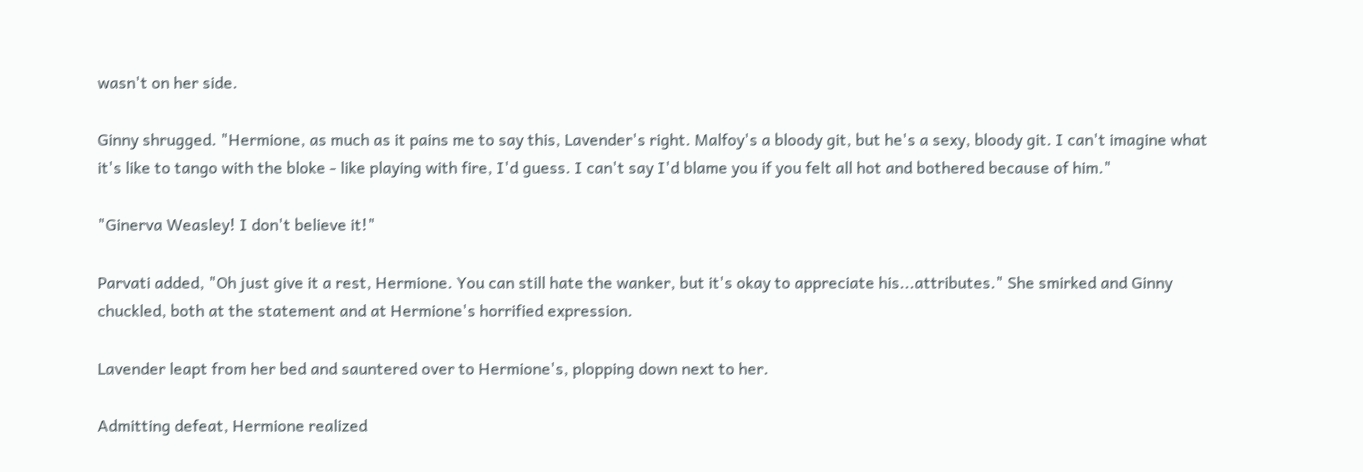wasn't on her side.

Ginny shrugged. "Hermione, as much as it pains me to say this, Lavender's right. Malfoy's a bloody git, but he's a sexy, bloody git. I can't imagine what it's like to tango with the bloke - like playing with fire, I'd guess. I can't say I'd blame you if you felt all hot and bothered because of him."

"Ginerva Weasley! I don't believe it!"

Parvati added, "Oh just give it a rest, Hermione. You can still hate the wanker, but it's okay to appreciate his...attributes." She smirked and Ginny chuckled, both at the statement and at Hermione's horrified expression.

Lavender leapt from her bed and sauntered over to Hermione's, plopping down next to her.

Admitting defeat, Hermione realized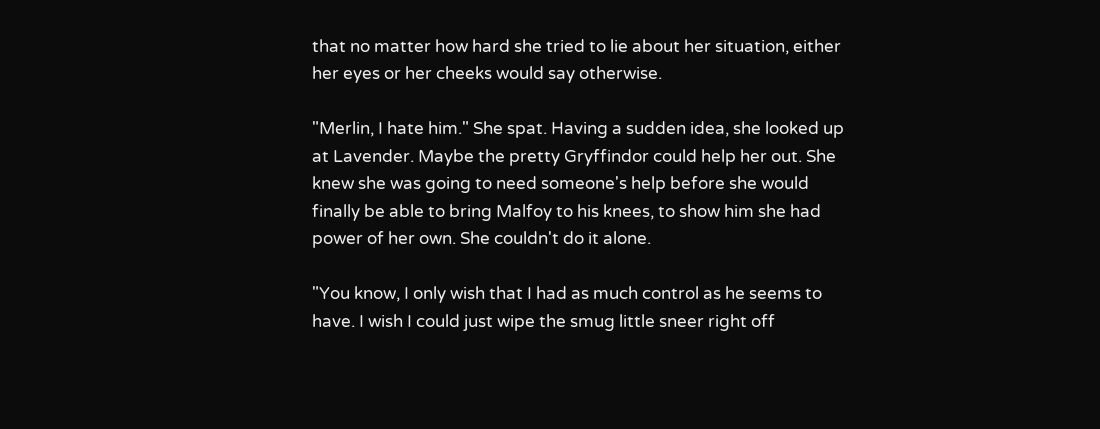that no matter how hard she tried to lie about her situation, either her eyes or her cheeks would say otherwise.

"Merlin, I hate him." She spat. Having a sudden idea, she looked up at Lavender. Maybe the pretty Gryffindor could help her out. She knew she was going to need someone's help before she would finally be able to bring Malfoy to his knees, to show him she had power of her own. She couldn't do it alone.

"You know, I only wish that I had as much control as he seems to have. I wish I could just wipe the smug little sneer right off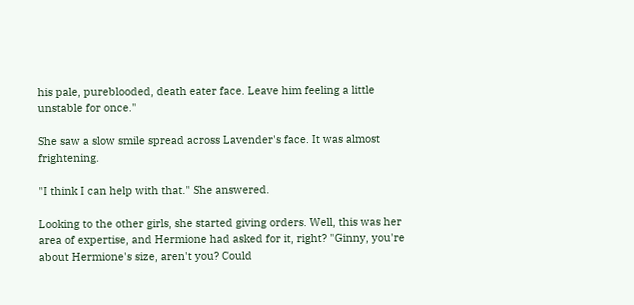his pale, pureblooded, death eater face. Leave him feeling a little unstable for once."

She saw a slow smile spread across Lavender's face. It was almost frightening.

"I think I can help with that." She answered.

Looking to the other girls, she started giving orders. Well, this was her area of expertise, and Hermione had asked for it, right? "Ginny, you're about Hermione's size, aren't you? Could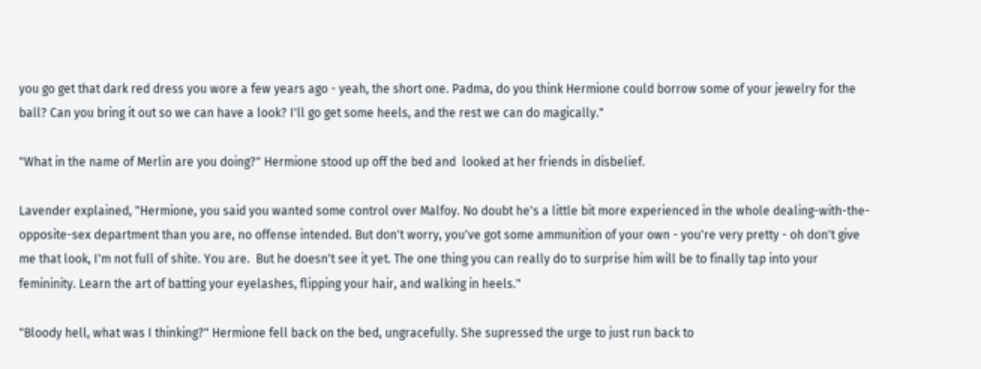you go get that dark red dress you wore a few years ago - yeah, the short one. Padma, do you think Hermione could borrow some of your jewelry for the ball? Can you bring it out so we can have a look? I'll go get some heels, and the rest we can do magically."

"What in the name of Merlin are you doing?" Hermione stood up off the bed and  looked at her friends in disbelief.

Lavender explained, "Hermione, you said you wanted some control over Malfoy. No doubt he's a little bit more experienced in the whole dealing-with-the-opposite-sex department than you are, no offense intended. But don't worry, you've got some ammunition of your own - you're very pretty - oh don't give me that look, I'm not full of shite. You are.  But he doesn't see it yet. The one thing you can really do to surprise him will be to finally tap into your femininity. Learn the art of batting your eyelashes, flipping your hair, and walking in heels."

"Bloody hell, what was I thinking?" Hermione fell back on the bed, ungracefully. She supressed the urge to just run back to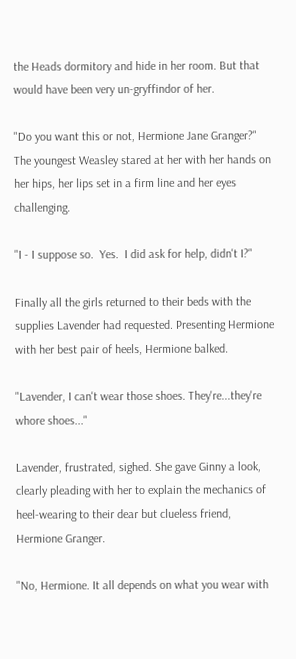the Heads dormitory and hide in her room. But that would have been very un-gryffindor of her.

"Do you want this or not, Hermione Jane Granger?" The youngest Weasley stared at her with her hands on her hips, her lips set in a firm line and her eyes challenging.

"I - I suppose so.  Yes.  I did ask for help, didn't I?"

Finally all the girls returned to their beds with the supplies Lavender had requested. Presenting Hermione with her best pair of heels, Hermione balked.

"Lavender, I can't wear those shoes. They're...they're whore shoes..."

Lavender, frustrated, sighed. She gave Ginny a look, clearly pleading with her to explain the mechanics of heel-wearing to their dear but clueless friend, Hermione Granger.

"No, Hermione. It all depends on what you wear with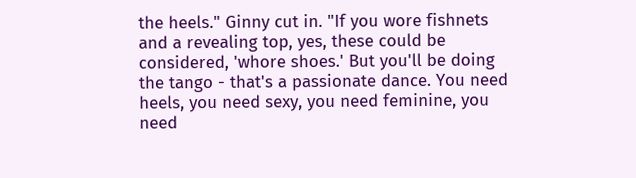the heels." Ginny cut in. "If you wore fishnets and a revealing top, yes, these could be considered, 'whore shoes.' But you'll be doing the tango - that's a passionate dance. You need heels, you need sexy, you need feminine, you need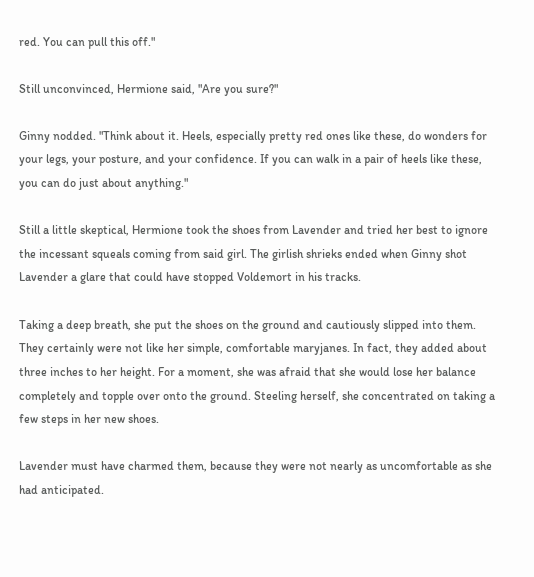red. You can pull this off."

Still unconvinced, Hermione said, "Are you sure?"

Ginny nodded. "Think about it. Heels, especially pretty red ones like these, do wonders for your legs, your posture, and your confidence. If you can walk in a pair of heels like these, you can do just about anything."

Still a little skeptical, Hermione took the shoes from Lavender and tried her best to ignore the incessant squeals coming from said girl. The girlish shrieks ended when Ginny shot Lavender a glare that could have stopped Voldemort in his tracks.

Taking a deep breath, she put the shoes on the ground and cautiously slipped into them. They certainly were not like her simple, comfortable maryjanes. In fact, they added about three inches to her height. For a moment, she was afraid that she would lose her balance completely and topple over onto the ground. Steeling herself, she concentrated on taking a few steps in her new shoes.

Lavender must have charmed them, because they were not nearly as uncomfortable as she had anticipated.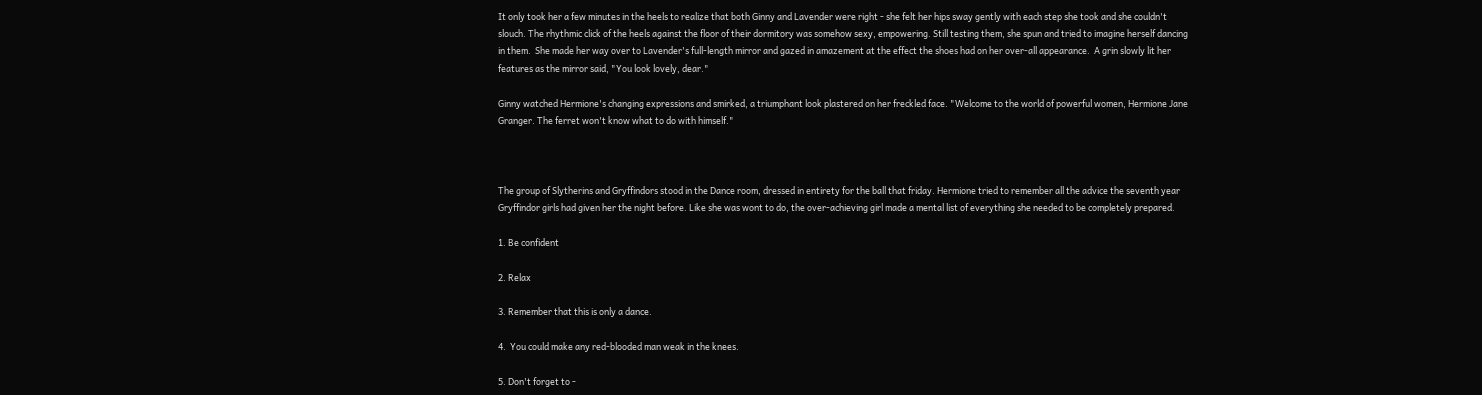It only took her a few minutes in the heels to realize that both Ginny and Lavender were right - she felt her hips sway gently with each step she took and she couldn't slouch. The rhythmic click of the heels against the floor of their dormitory was somehow sexy, empowering. Still testing them, she spun and tried to imagine herself dancing in them.  She made her way over to Lavender's full-length mirror and gazed in amazement at the effect the shoes had on her over-all appearance.  A grin slowly lit her features as the mirror said, "You look lovely, dear."

Ginny watched Hermione's changing expressions and smirked, a triumphant look plastered on her freckled face. "Welcome to the world of powerful women, Hermione Jane Granger. The ferret won't know what to do with himself."



The group of Slytherins and Gryffindors stood in the Dance room, dressed in entirety for the ball that friday. Hermione tried to remember all the advice the seventh year Gryffindor girls had given her the night before. Like she was wont to do, the over-achieving girl made a mental list of everything she needed to be completely prepared.

1. Be confident

2. Relax

3. Remember that this is only a dance.

4.  You could make any red-blooded man weak in the knees.

5. Don't forget to -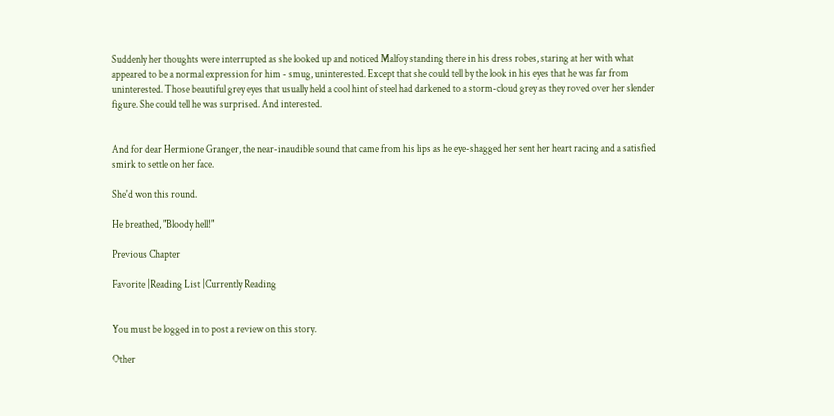Suddenly her thoughts were interrupted as she looked up and noticed Malfoy standing there in his dress robes, staring at her with what appeared to be a normal expression for him - smug, uninterested. Except that she could tell by the look in his eyes that he was far from uninterested. Those beautiful grey eyes that usually held a cool hint of steel had darkened to a storm-cloud grey as they roved over her slender figure. She could tell he was surprised. And interested.


And for dear Hermione Granger, the near-inaudible sound that came from his lips as he eye-shagged her sent her heart racing and a satisfied smirk to settle on her face.

She'd won this round.

He breathed, "Bloody hell!"

Previous Chapter

Favorite |Reading List |Currently Reading


You must be logged in to post a review on this story.

Other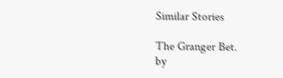Similar Stories

The Granger Bet.
by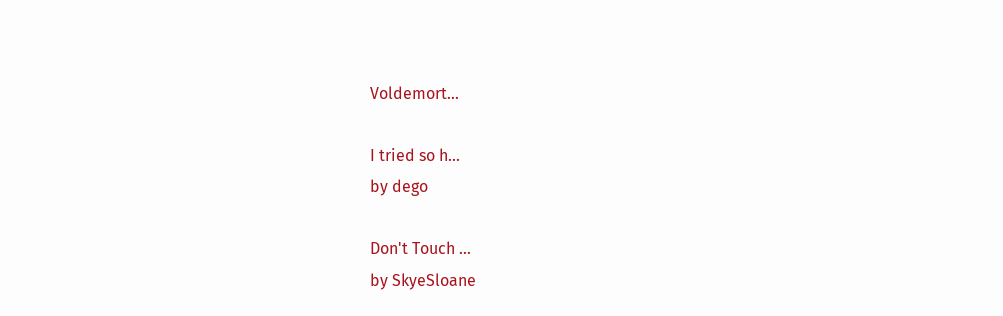Voldemort...

I tried so h...
by dego

Don't Touch ...
by SkyeSloane